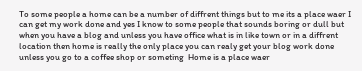To some people a home can be a number of diffrent things but to me its a place waer I can get my work done and yes I know to some people that sounds boring or dull but when you have a blog and unless you have office what is in like town or in a diffrent location then home is really the only place you can realy get your blog work done unless you go to a coffee shop or someting  Home is a place waer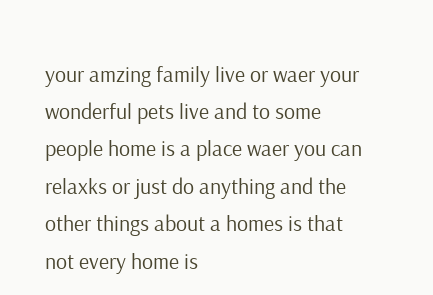your amzing family live or waer your wonderful pets live and to some people home is a place waer you can relaxks or just do anything and the other things about a homes is that not every home is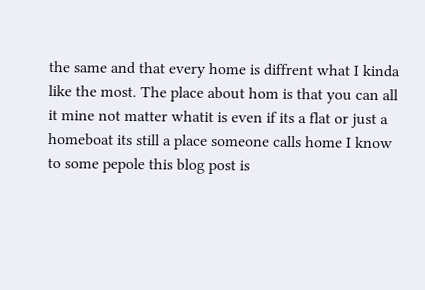the same and that every home is diffrent what I kinda like the most. The place about hom is that you can all it mine not matter whatit is even if its a flat or just a homeboat its still a place someone calls home I know to some pepole this blog post is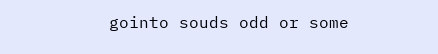gointo souds odd or some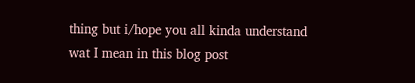thing but i/hope you all kinda understand wat I mean in this blog post